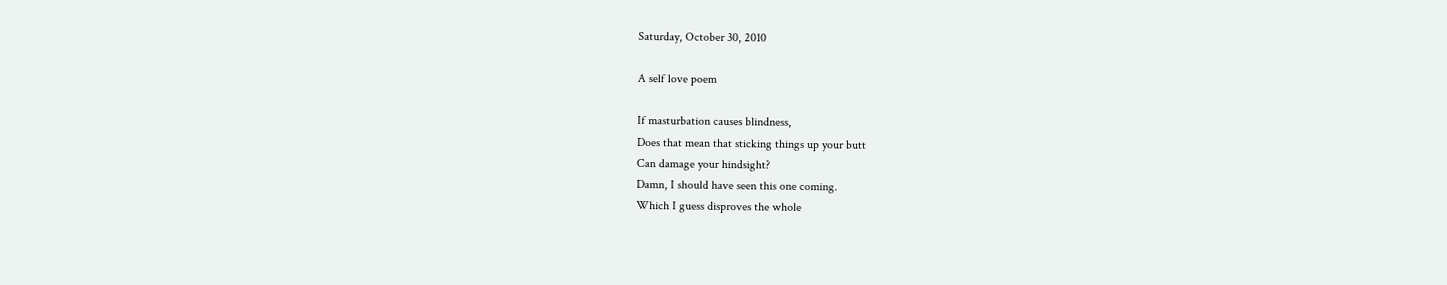Saturday, October 30, 2010

A self love poem

If masturbation causes blindness,
Does that mean that sticking things up your butt
Can damage your hindsight?
Damn, I should have seen this one coming.
Which I guess disproves the whole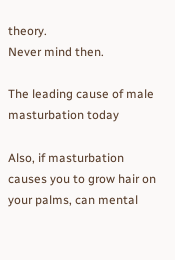theory.
Never mind then.

The leading cause of male masturbation today

Also, if masturbation causes you to grow hair on your palms, can mental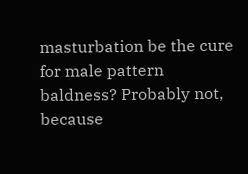masturbation be the cure for male pattern baldness? Probably not, because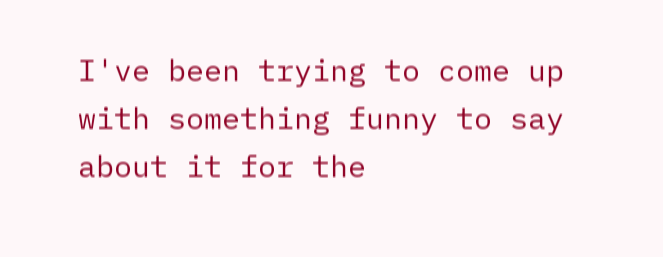I've been trying to come up with something funny to say about it for the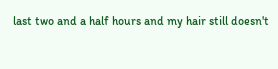last two and a half hours and my hair still doesn't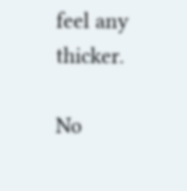feel any thicker.

No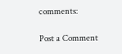comments:

Post a Comment